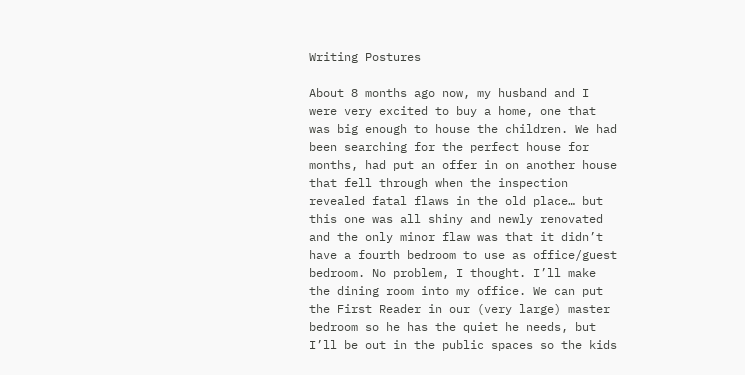Writing Postures

About 8 months ago now, my husband and I were very excited to buy a home, one that was big enough to house the children. We had been searching for the perfect house for months, had put an offer in on another house that fell through when the inspection revealed fatal flaws in the old place… but this one was all shiny and newly renovated and the only minor flaw was that it didn’t have a fourth bedroom to use as office/guest bedroom. No problem, I thought. I’ll make the dining room into my office. We can put the First Reader in our (very large) master bedroom so he has the quiet he needs, but I’ll be out in the public spaces so the kids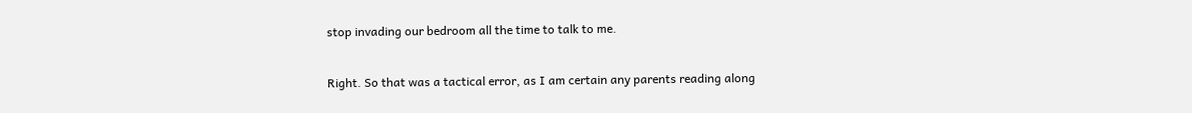stop invading our bedroom all the time to talk to me.

Right. So that was a tactical error, as I am certain any parents reading along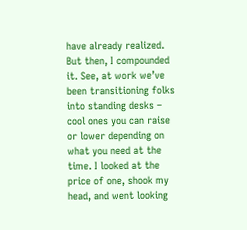have already realized. But then, I compounded it. See, at work we’ve been transitioning folks into standing desks – cool ones you can raise or lower depending on what you need at the time. I looked at the price of one, shook my head, and went looking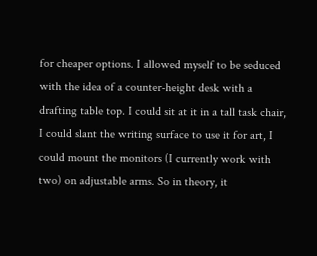for cheaper options. I allowed myself to be seduced with the idea of a counter-height desk with a drafting table top. I could sit at it in a tall task chair, I could slant the writing surface to use it for art, I could mount the monitors (I currently work with two) on adjustable arms. So in theory, it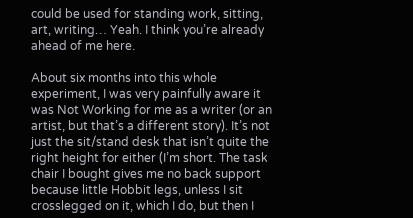could be used for standing work, sitting, art, writing… Yeah. I think you’re already ahead of me here.

About six months into this whole experiment, I was very painfully aware it was Not Working for me as a writer (or an artist, but that’s a different story). It’s not just the sit/stand desk that isn’t quite the right height for either (I’m short. The task chair I bought gives me no back support because little Hobbit legs, unless I sit crosslegged on it, which I do, but then I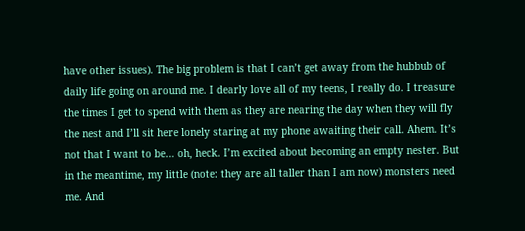have other issues). The big problem is that I can’t get away from the hubbub of daily life going on around me. I dearly love all of my teens, I really do. I treasure the times I get to spend with them as they are nearing the day when they will fly the nest and I’ll sit here lonely staring at my phone awaiting their call. Ahem. It’s not that I want to be… oh, heck. I’m excited about becoming an empty nester. But in the meantime, my little (note: they are all taller than I am now) monsters need me. And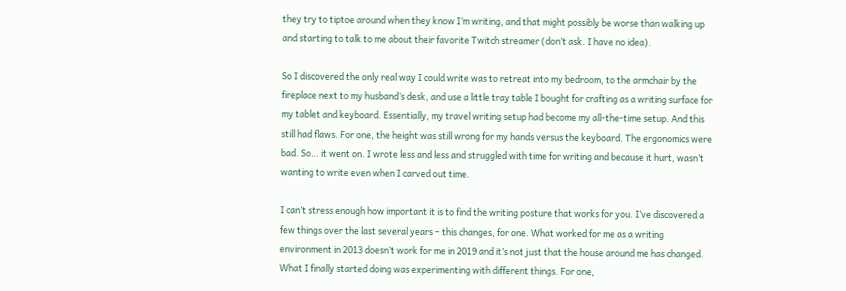they try to tiptoe around when they know I’m writing, and that might possibly be worse than walking up and starting to talk to me about their favorite Twitch streamer (don’t ask. I have no idea).

So I discovered the only real way I could write was to retreat into my bedroom, to the armchair by the fireplace next to my husband’s desk, and use a little tray table I bought for crafting as a writing surface for my tablet and keyboard. Essentially, my travel writing setup had become my all-the-time setup. And this still had flaws. For one, the height was still wrong for my hands versus the keyboard. The ergonomics were bad. So… it went on. I wrote less and less and struggled with time for writing and because it hurt, wasn’t wanting to write even when I carved out time.

I can’t stress enough how important it is to find the writing posture that works for you. I’ve discovered a few things over the last several years – this changes, for one. What worked for me as a writing environment in 2013 doesn’t work for me in 2019 and it’s not just that the house around me has changed. What I finally started doing was experimenting with different things. For one,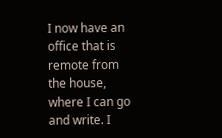I now have an office that is remote from the house, where I can go and write. I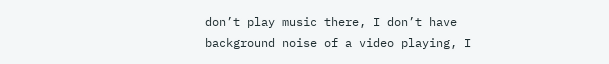don’t play music there, I don’t have background noise of a video playing, I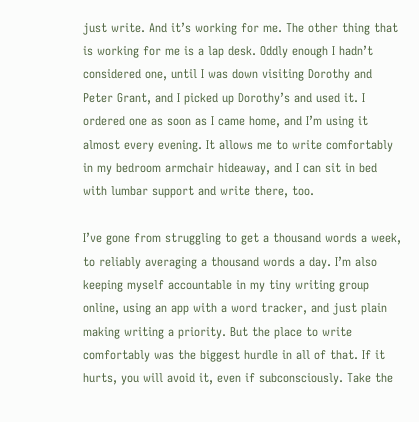just write. And it’s working for me. The other thing that is working for me is a lap desk. Oddly enough I hadn’t considered one, until I was down visiting Dorothy and Peter Grant, and I picked up Dorothy’s and used it. I ordered one as soon as I came home, and I’m using it almost every evening. It allows me to write comfortably in my bedroom armchair hideaway, and I can sit in bed with lumbar support and write there, too.

I’ve gone from struggling to get a thousand words a week, to reliably averaging a thousand words a day. I’m also keeping myself accountable in my tiny writing group online, using an app with a word tracker, and just plain making writing a priority. But the place to write comfortably was the biggest hurdle in all of that. If it hurts, you will avoid it, even if subconsciously. Take the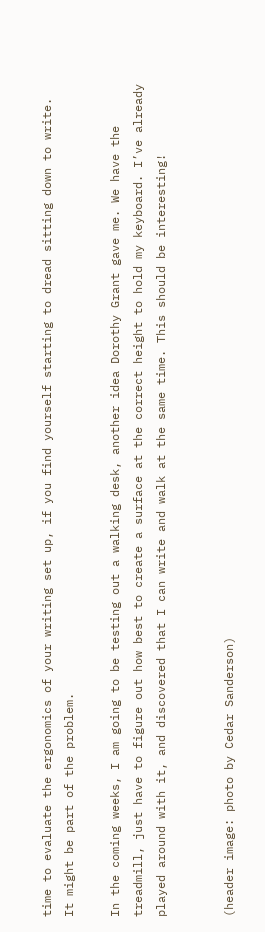time to evaluate the ergonomics of your writing set up, if you find yourself starting to dread sitting down to write. It might be part of the problem.

In the coming weeks, I am going to be testing out a walking desk, another idea Dorothy Grant gave me. We have the treadmill, just have to figure out how best to create a surface at the correct height to hold my keyboard. I’ve already played around with it, and discovered that I can write and walk at the same time. This should be interesting!


(header image: photo by Cedar Sanderson)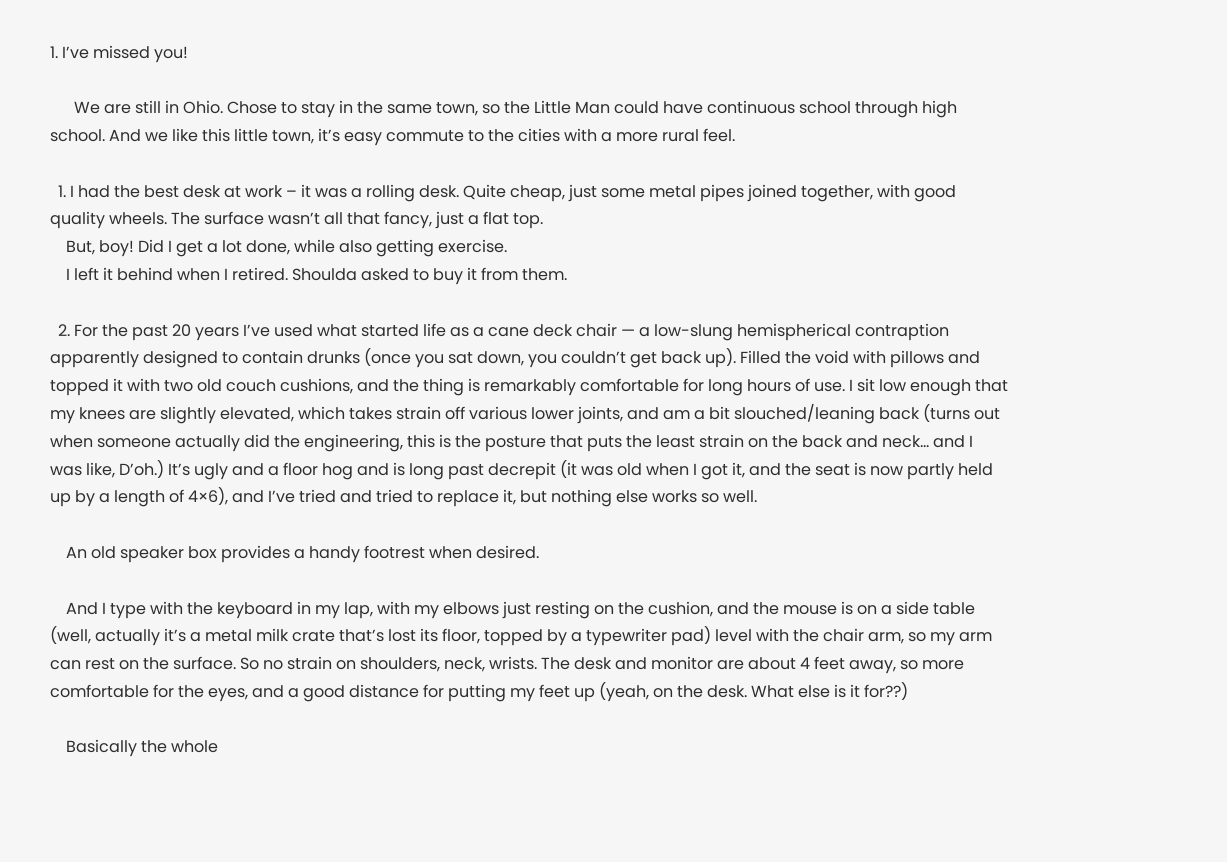1. I’ve missed you!

      We are still in Ohio. Chose to stay in the same town, so the Little Man could have continuous school through high school. And we like this little town, it’s easy commute to the cities with a more rural feel.

  1. I had the best desk at work – it was a rolling desk. Quite cheap, just some metal pipes joined together, with good quality wheels. The surface wasn’t all that fancy, just a flat top.
    But, boy! Did I get a lot done, while also getting exercise.
    I left it behind when I retired. Shoulda asked to buy it from them.

  2. For the past 20 years I’ve used what started life as a cane deck chair — a low-slung hemispherical contraption apparently designed to contain drunks (once you sat down, you couldn’t get back up). Filled the void with pillows and topped it with two old couch cushions, and the thing is remarkably comfortable for long hours of use. I sit low enough that my knees are slightly elevated, which takes strain off various lower joints, and am a bit slouched/leaning back (turns out when someone actually did the engineering, this is the posture that puts the least strain on the back and neck… and I was like, D’oh.) It’s ugly and a floor hog and is long past decrepit (it was old when I got it, and the seat is now partly held up by a length of 4×6), and I’ve tried and tried to replace it, but nothing else works so well.

    An old speaker box provides a handy footrest when desired.

    And I type with the keyboard in my lap, with my elbows just resting on the cushion, and the mouse is on a side table (well, actually it’s a metal milk crate that’s lost its floor, topped by a typewriter pad) level with the chair arm, so my arm can rest on the surface. So no strain on shoulders, neck, wrists. The desk and monitor are about 4 feet away, so more comfortable for the eyes, and a good distance for putting my feet up (yeah, on the desk. What else is it for??)

    Basically the whole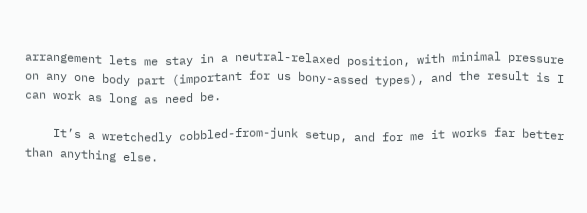arrangement lets me stay in a neutral-relaxed position, with minimal pressure on any one body part (important for us bony-assed types), and the result is I can work as long as need be.

    It’s a wretchedly cobbled-from-junk setup, and for me it works far better than anything else.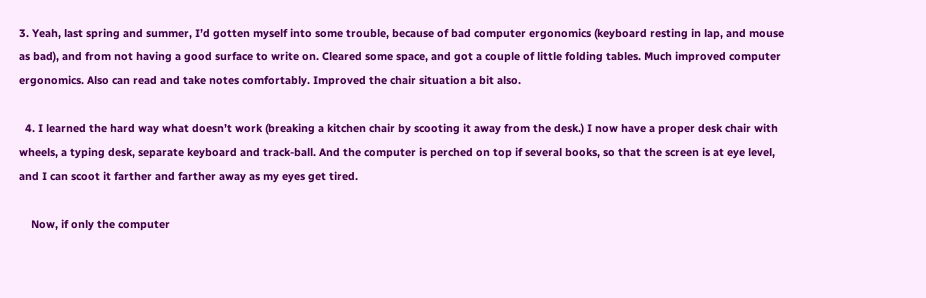3. Yeah, last spring and summer, I’d gotten myself into some trouble, because of bad computer ergonomics (keyboard resting in lap, and mouse as bad), and from not having a good surface to write on. Cleared some space, and got a couple of little folding tables. Much improved computer ergonomics. Also can read and take notes comfortably. Improved the chair situation a bit also.

  4. I learned the hard way what doesn’t work (breaking a kitchen chair by scooting it away from the desk.) I now have a proper desk chair with wheels, a typing desk, separate keyboard and track-ball. And the computer is perched on top if several books, so that the screen is at eye level, and I can scoot it farther and farther away as my eyes get tired.

    Now, if only the computer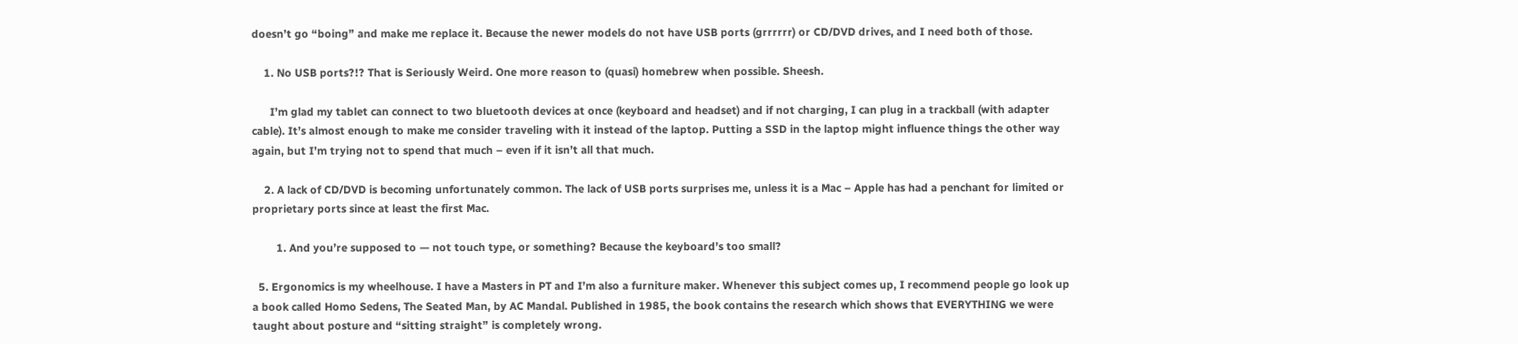doesn’t go “boing” and make me replace it. Because the newer models do not have USB ports (grrrrrr) or CD/DVD drives, and I need both of those.

    1. No USB ports?!? That is Seriously Weird. One more reason to (quasi) homebrew when possible. Sheesh.

      I’m glad my tablet can connect to two bluetooth devices at once (keyboard and headset) and if not charging, I can plug in a trackball (with adapter cable). It’s almost enough to make me consider traveling with it instead of the laptop. Putting a SSD in the laptop might influence things the other way again, but I’m trying not to spend that much – even if it isn’t all that much.

    2. A lack of CD/DVD is becoming unfortunately common. The lack of USB ports surprises me, unless it is a Mac – Apple has had a penchant for limited or proprietary ports since at least the first Mac.

        1. And you’re supposed to — not touch type, or something? Because the keyboard’s too small?

  5. Ergonomics is my wheelhouse. I have a Masters in PT and I’m also a furniture maker. Whenever this subject comes up, I recommend people go look up a book called Homo Sedens, The Seated Man, by AC Mandal. Published in 1985, the book contains the research which shows that EVERYTHING we were taught about posture and “sitting straight” is completely wrong.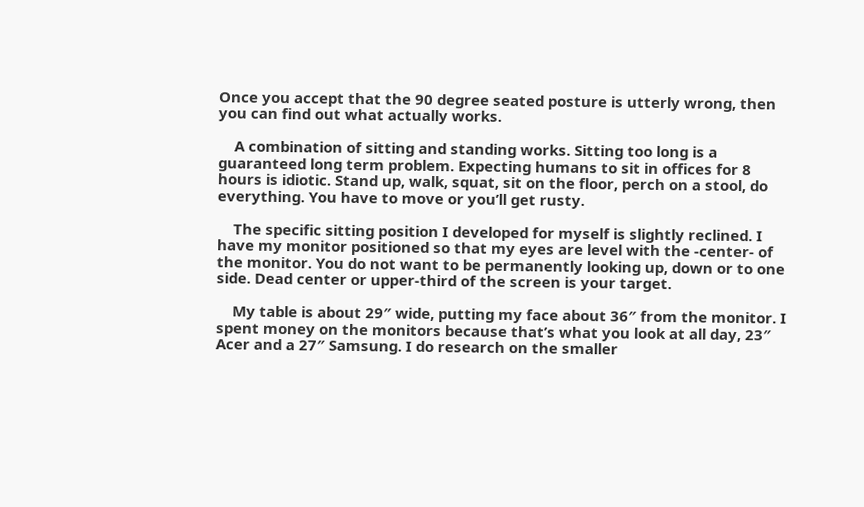Once you accept that the 90 degree seated posture is utterly wrong, then you can find out what actually works.

    A combination of sitting and standing works. Sitting too long is a guaranteed long term problem. Expecting humans to sit in offices for 8 hours is idiotic. Stand up, walk, squat, sit on the floor, perch on a stool, do everything. You have to move or you’ll get rusty.

    The specific sitting position I developed for myself is slightly reclined. I have my monitor positioned so that my eyes are level with the -center- of the monitor. You do not want to be permanently looking up, down or to one side. Dead center or upper-third of the screen is your target.

    My table is about 29″ wide, putting my face about 36″ from the monitor. I spent money on the monitors because that’s what you look at all day, 23″ Acer and a 27″ Samsung. I do research on the smaller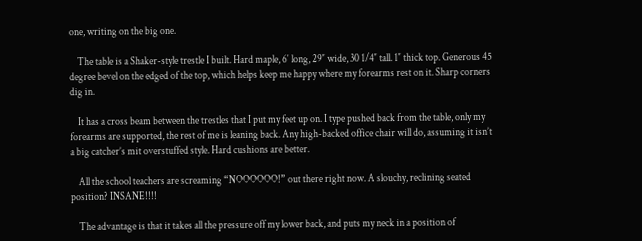one, writing on the big one.

    The table is a Shaker-style trestle I built. Hard maple, 6′ long, 29″ wide, 30 1/4″ tall. 1″ thick top. Generous 45 degree bevel on the edged of the top, which helps keep me happy where my forearms rest on it. Sharp corners dig in.

    It has a cross beam between the trestles that I put my feet up on. I type pushed back from the table, only my forearms are supported, the rest of me is leaning back. Any high-backed office chair will do, assuming it isn’t a big catcher’s mit overstuffed style. Hard cushions are better.

    All the school teachers are screaming “NOOOOOO!” out there right now. A slouchy, reclining seated position? INSANE!!!!

    The advantage is that it takes all the pressure off my lower back, and puts my neck in a position of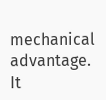mechanical advantage. It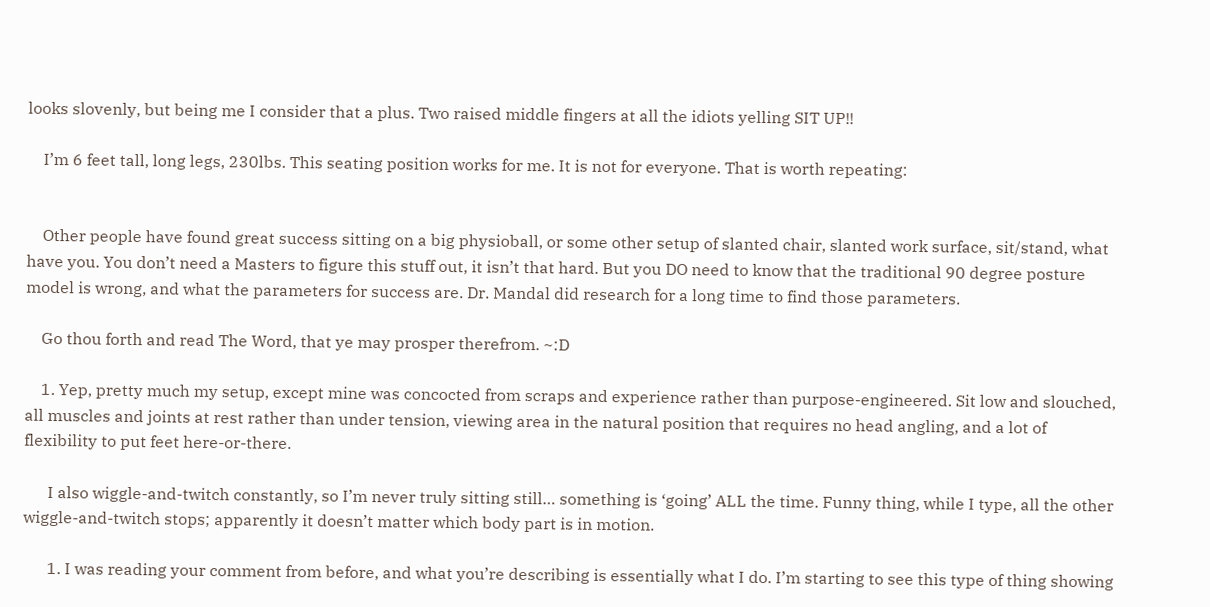looks slovenly, but being me I consider that a plus. Two raised middle fingers at all the idiots yelling SIT UP!!

    I’m 6 feet tall, long legs, 230lbs. This seating position works for me. It is not for everyone. That is worth repeating:


    Other people have found great success sitting on a big physioball, or some other setup of slanted chair, slanted work surface, sit/stand, what have you. You don’t need a Masters to figure this stuff out, it isn’t that hard. But you DO need to know that the traditional 90 degree posture model is wrong, and what the parameters for success are. Dr. Mandal did research for a long time to find those parameters.

    Go thou forth and read The Word, that ye may prosper therefrom. ~:D

    1. Yep, pretty much my setup, except mine was concocted from scraps and experience rather than purpose-engineered. Sit low and slouched, all muscles and joints at rest rather than under tension, viewing area in the natural position that requires no head angling, and a lot of flexibility to put feet here-or-there.

      I also wiggle-and-twitch constantly, so I’m never truly sitting still… something is ‘going’ ALL the time. Funny thing, while I type, all the other wiggle-and-twitch stops; apparently it doesn’t matter which body part is in motion.

      1. I was reading your comment from before, and what you’re describing is essentially what I do. I’m starting to see this type of thing showing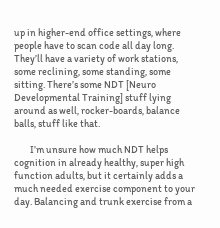up in higher-end office settings, where people have to scan code all day long. They’ll have a variety of work stations, some reclining, some standing, some sitting. There’s some NDT [Neuro Developmental Training] stuff lying around as well, rocker-boards, balance balls, stuff like that.

        I’m unsure how much NDT helps cognition in already healthy, super high function adults, but it certainly adds a much needed exercise component to your day. Balancing and trunk exercise from a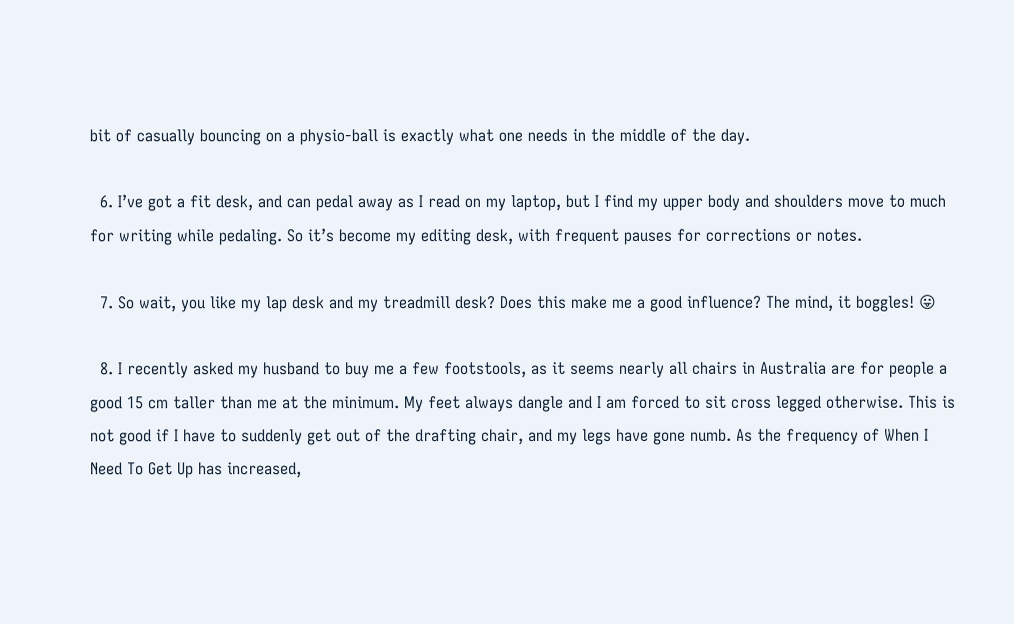bit of casually bouncing on a physio-ball is exactly what one needs in the middle of the day.

  6. I’ve got a fit desk, and can pedal away as I read on my laptop, but I find my upper body and shoulders move to much for writing while pedaling. So it’s become my editing desk, with frequent pauses for corrections or notes.

  7. So wait, you like my lap desk and my treadmill desk? Does this make me a good influence? The mind, it boggles! 😛

  8. I recently asked my husband to buy me a few footstools, as it seems nearly all chairs in Australia are for people a good 15 cm taller than me at the minimum. My feet always dangle and I am forced to sit cross legged otherwise. This is not good if I have to suddenly get out of the drafting chair, and my legs have gone numb. As the frequency of When I Need To Get Up has increased,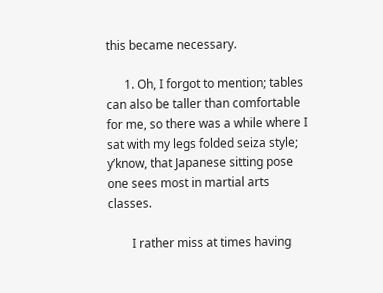this became necessary.

      1. Oh, I forgot to mention; tables can also be taller than comfortable for me, so there was a while where I sat with my legs folded seiza style; y’know, that Japanese sitting pose one sees most in martial arts classes.

        I rather miss at times having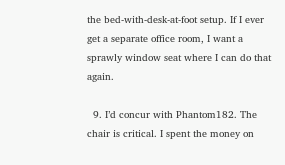the bed-with-desk-at-foot setup. If I ever get a separate office room, I want a sprawly window seat where I can do that again.

  9. I’d concur with Phantom182. The chair is critical. I spent the money on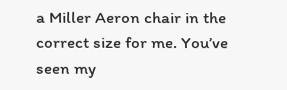a Miller Aeron chair in the correct size for me. You’ve seen my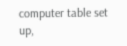computer table set up,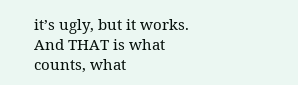it’s ugly, but it works. And THAT is what counts, what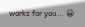works for you… 😀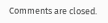Comments are closed.